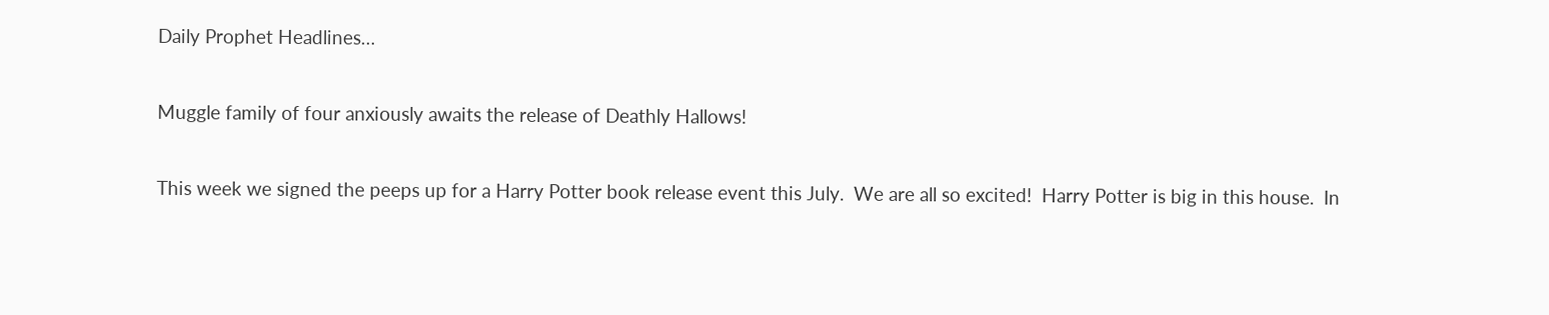Daily Prophet Headlines…

Muggle family of four anxiously awaits the release of Deathly Hallows!

This week we signed the peeps up for a Harry Potter book release event this July.  We are all so excited!  Harry Potter is big in this house.  In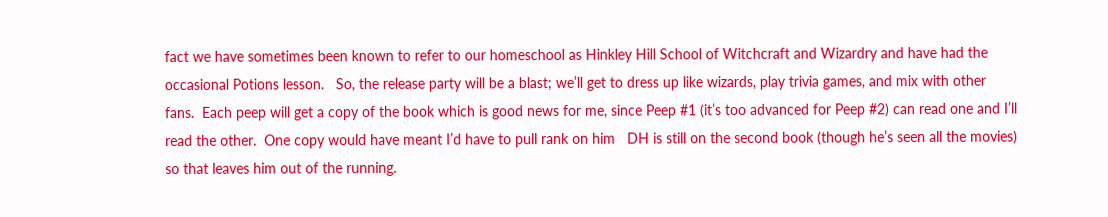fact we have sometimes been known to refer to our homeschool as Hinkley Hill School of Witchcraft and Wizardry and have had the occasional Potions lesson.   So, the release party will be a blast; we’ll get to dress up like wizards, play trivia games, and mix with other fans.  Each peep will get a copy of the book which is good news for me, since Peep #1 (it’s too advanced for Peep #2) can read one and I’ll read the other.  One copy would have meant I’d have to pull rank on him   DH is still on the second book (though he’s seen all the movies) so that leaves him out of the running.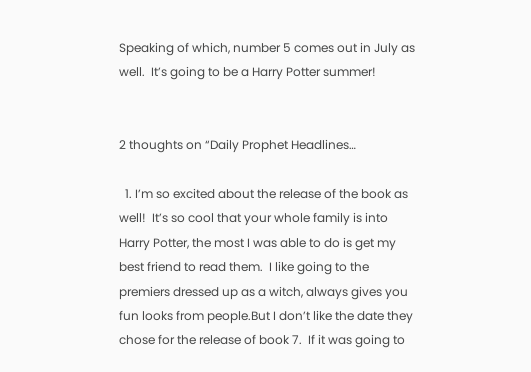Speaking of which, number 5 comes out in July as well.  It’s going to be a Harry Potter summer!


2 thoughts on “Daily Prophet Headlines…

  1. I’m so excited about the release of the book as well!  It’s so cool that your whole family is into Harry Potter, the most I was able to do is get my best friend to read them.  I like going to the premiers dressed up as a witch, always gives you fun looks from people.But I don’t like the date they chose for the release of book 7.  If it was going to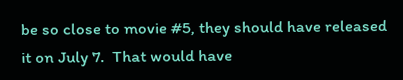be so close to movie #5, they should have released it on July 7.  That would have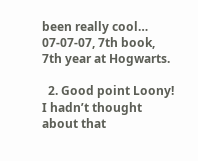been really cool… 07-07-07, 7th book, 7th year at Hogwarts.

  2. Good point Loony!  I hadn’t thought about that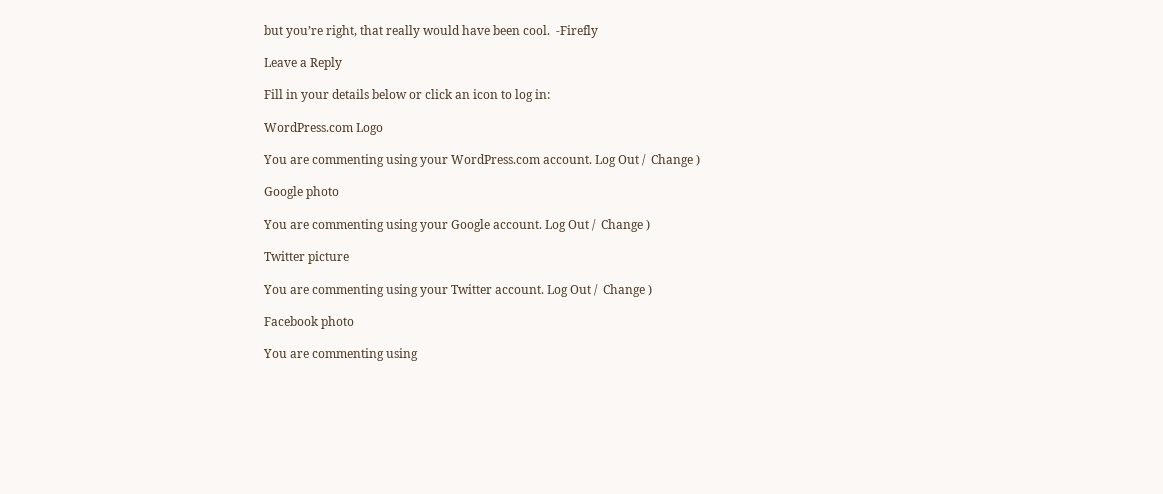but you’re right, that really would have been cool.  -Firefly

Leave a Reply

Fill in your details below or click an icon to log in:

WordPress.com Logo

You are commenting using your WordPress.com account. Log Out /  Change )

Google photo

You are commenting using your Google account. Log Out /  Change )

Twitter picture

You are commenting using your Twitter account. Log Out /  Change )

Facebook photo

You are commenting using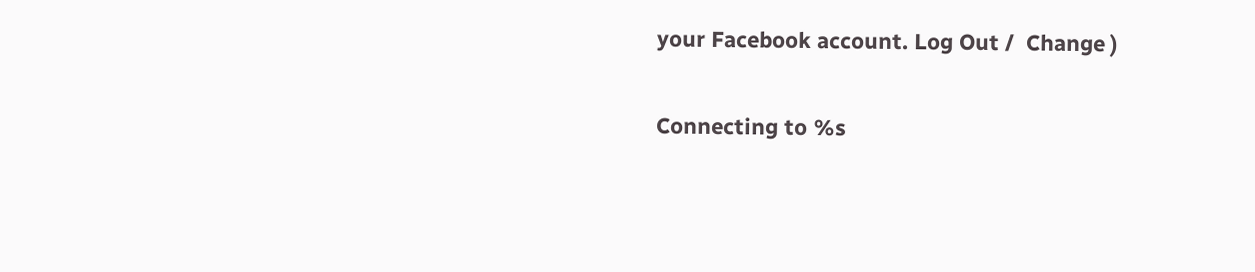your Facebook account. Log Out /  Change )

Connecting to %s